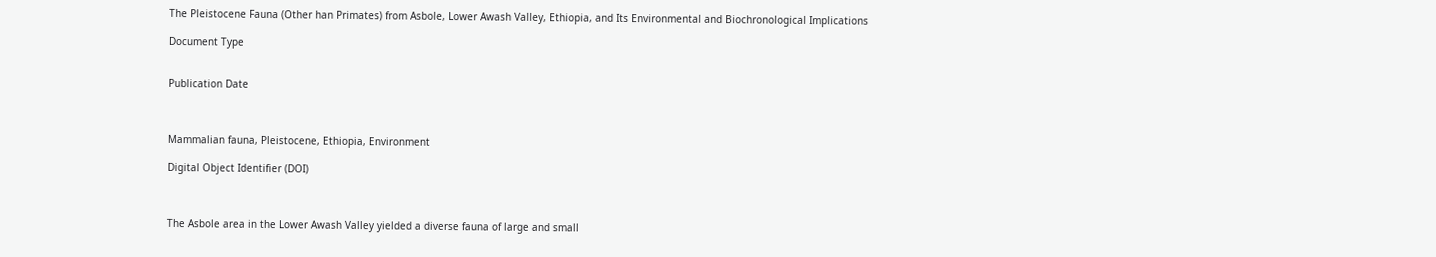The Pleistocene Fauna (Other han Primates) from Asbole, Lower Awash Valley, Ethiopia, and Its Environmental and Biochronological Implications

Document Type


Publication Date



Mammalian fauna, Pleistocene, Ethiopia, Environment

Digital Object Identifier (DOI)



The Asbole area in the Lower Awash Valley yielded a diverse fauna of large and small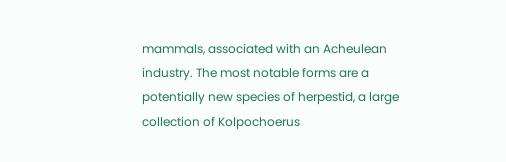mammals, associated with an Acheulean industry. The most notable forms are a potentially new species of herpestid, a large collection of Kolpochoerus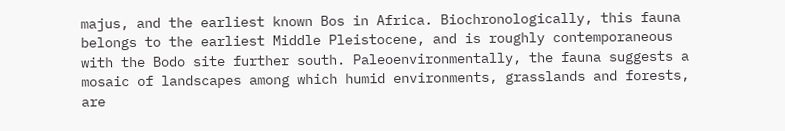majus, and the earliest known Bos in Africa. Biochronologically, this fauna belongs to the earliest Middle Pleistocene, and is roughly contemporaneous with the Bodo site further south. Paleoenvironmentally, the fauna suggests a mosaic of landscapes among which humid environments, grasslands and forests, are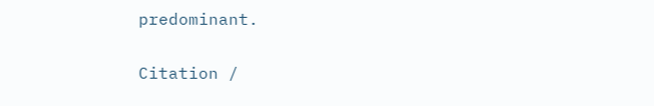predominant.

Citation /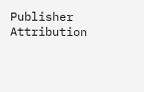Publisher Attribution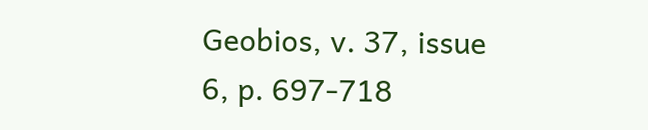Geobios, v. 37, issue 6, p. 697-718